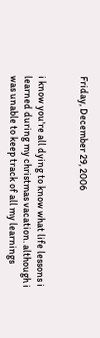Friday, December 29, 2006


i know you're all dying to know what life lessons i learned during my christmas vacation. although i was unable to keep track of all my learnings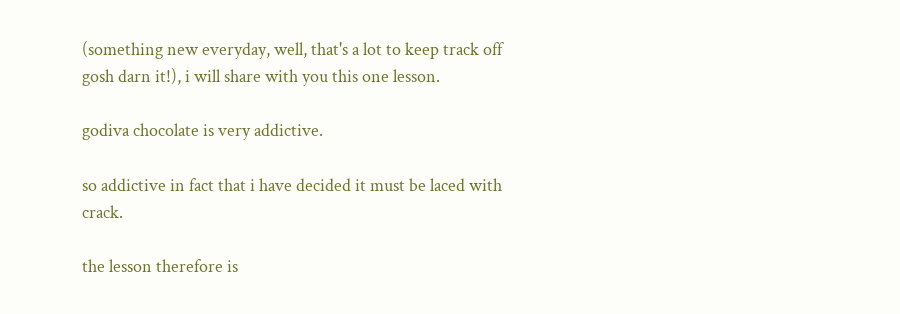(something new everyday, well, that's a lot to keep track off gosh darn it!), i will share with you this one lesson.

godiva chocolate is very addictive.

so addictive in fact that i have decided it must be laced with crack.

the lesson therefore is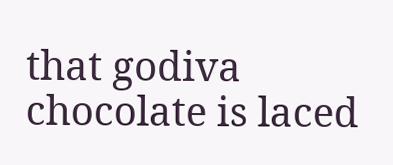that godiva chocolate is laced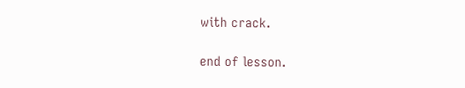with crack.

end of lesson.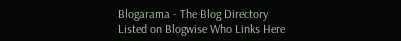Blogarama - The Blog Directory Listed on Blogwise Who Links Here